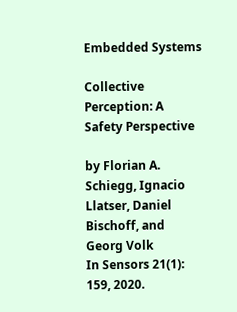Embedded Systems

Collective Perception: A Safety Perspective

by Florian A. Schiegg, Ignacio Llatser, Daniel Bischoff, and Georg Volk
In Sensors 21(1): 159, 2020.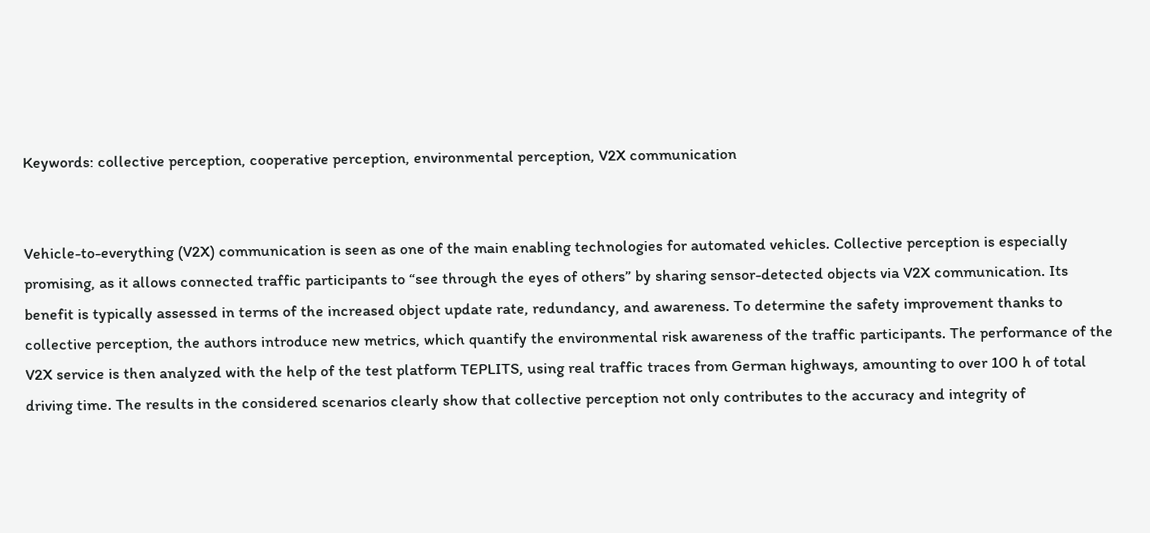Keywords: collective perception, cooperative perception, environmental perception, V2X communication


Vehicle-to-everything (V2X) communication is seen as one of the main enabling technologies for automated vehicles. Collective perception is especially promising, as it allows connected traffic participants to “see through the eyes of others” by sharing sensor-detected objects via V2X communication. Its benefit is typically assessed in terms of the increased object update rate, redundancy, and awareness. To determine the safety improvement thanks to collective perception, the authors introduce new metrics, which quantify the environmental risk awareness of the traffic participants. The performance of the V2X service is then analyzed with the help of the test platform TEPLITS, using real traffic traces from German highways, amounting to over 100 h of total driving time. The results in the considered scenarios clearly show that collective perception not only contributes to the accuracy and integrity of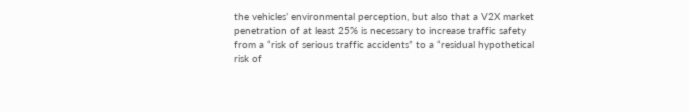the vehicles’ environmental perception, but also that a V2X market penetration of at least 25% is necessary to increase traffic safety from a “risk of serious traffic accidents” to a “residual hypothetical risk of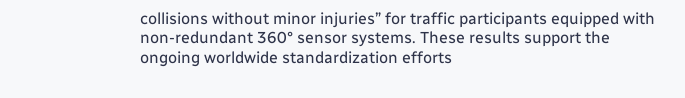collisions without minor injuries” for traffic participants equipped with non-redundant 360° sensor systems. These results support the ongoing worldwide standardization efforts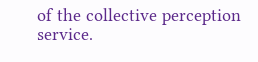of the collective perception service.